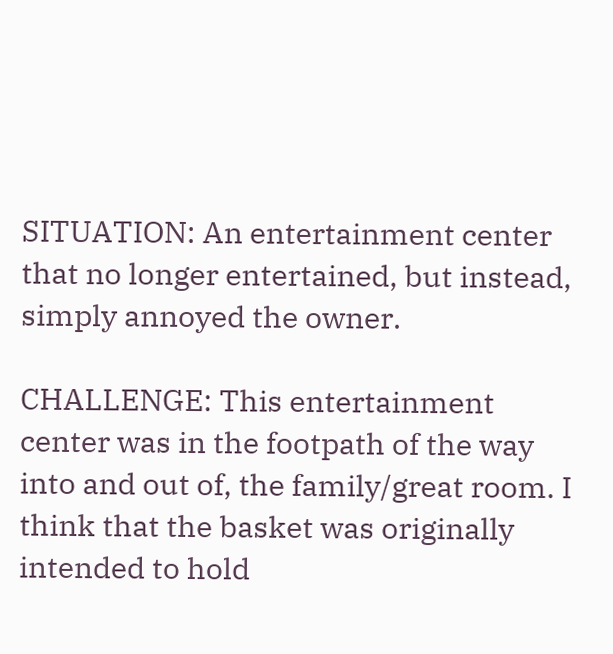SITUATION: An entertainment center that no longer entertained, but instead, simply annoyed the owner.

CHALLENGE: This entertainment center was in the footpath of the way into and out of, the family/great room. I think that the basket was originally intended to hold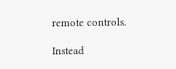remote controls.

Instead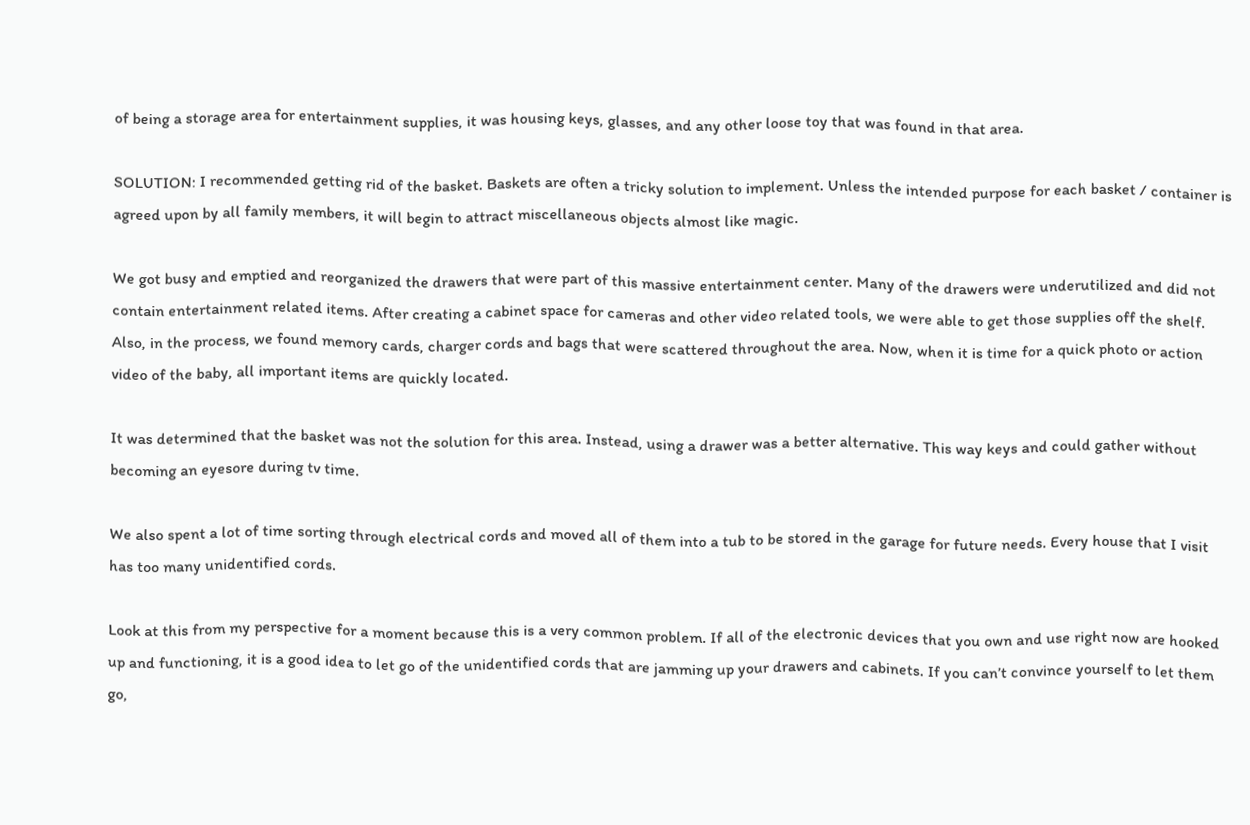of being a storage area for entertainment supplies, it was housing keys, glasses, and any other loose toy that was found in that area.

SOLUTION: I recommended getting rid of the basket. Baskets are often a tricky solution to implement. Unless the intended purpose for each basket / container is agreed upon by all family members, it will begin to attract miscellaneous objects almost like magic.

We got busy and emptied and reorganized the drawers that were part of this massive entertainment center. Many of the drawers were underutilized and did not contain entertainment related items. After creating a cabinet space for cameras and other video related tools, we were able to get those supplies off the shelf. Also, in the process, we found memory cards, charger cords and bags that were scattered throughout the area. Now, when it is time for a quick photo or action video of the baby, all important items are quickly located.

It was determined that the basket was not the solution for this area. Instead, using a drawer was a better alternative. This way keys and could gather without becoming an eyesore during tv time.

We also spent a lot of time sorting through electrical cords and moved all of them into a tub to be stored in the garage for future needs. Every house that I visit has too many unidentified cords.

Look at this from my perspective for a moment because this is a very common problem. If all of the electronic devices that you own and use right now are hooked up and functioning, it is a good idea to let go of the unidentified cords that are jamming up your drawers and cabinets. If you can’t convince yourself to let them go,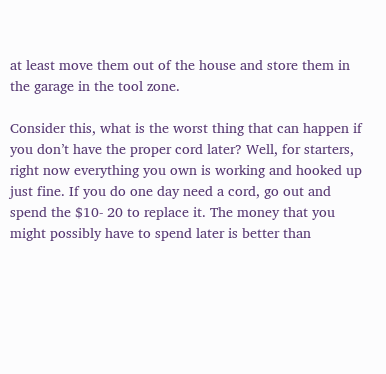at least move them out of the house and store them in the garage in the tool zone.

Consider this, what is the worst thing that can happen if you don’t have the proper cord later? Well, for starters, right now everything you own is working and hooked up just fine. If you do one day need a cord, go out and spend the $10- 20 to replace it. The money that you might possibly have to spend later is better than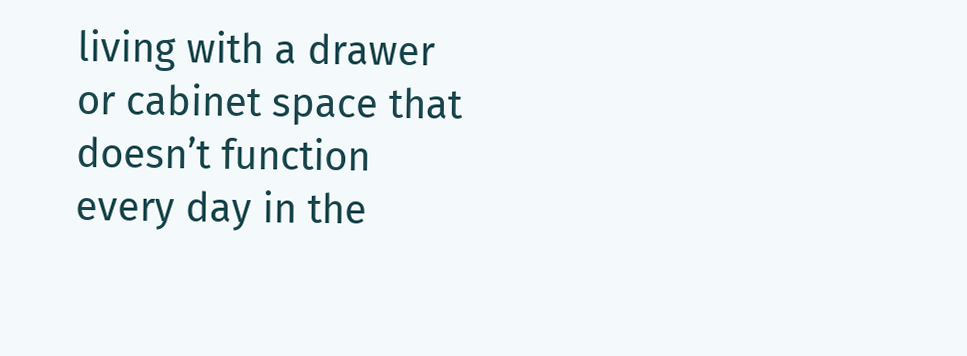living with a drawer or cabinet space that doesn’t function every day in the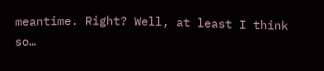meantime. Right? Well, at least I think so…